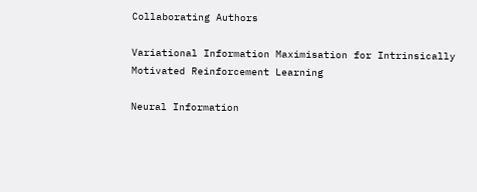Collaborating Authors

Variational Information Maximisation for Intrinsically Motivated Reinforcement Learning

Neural Information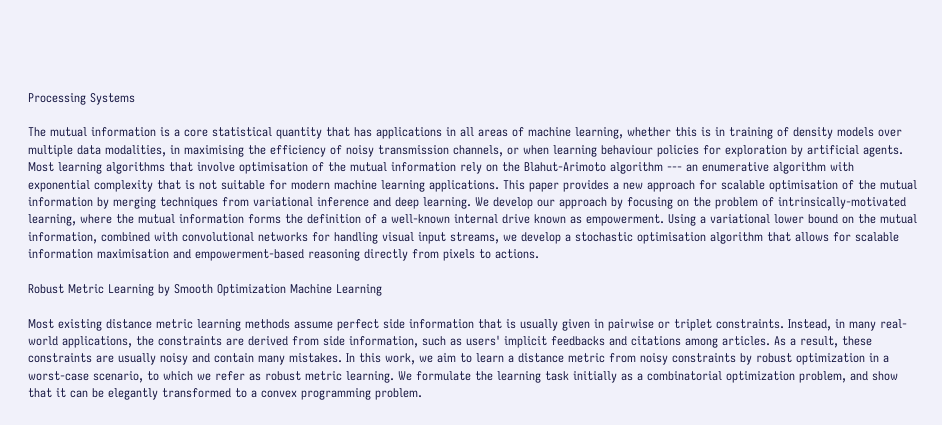Processing Systems

The mutual information is a core statistical quantity that has applications in all areas of machine learning, whether this is in training of density models over multiple data modalities, in maximising the efficiency of noisy transmission channels, or when learning behaviour policies for exploration by artificial agents. Most learning algorithms that involve optimisation of the mutual information rely on the Blahut-Arimoto algorithm --- an enumerative algorithm with exponential complexity that is not suitable for modern machine learning applications. This paper provides a new approach for scalable optimisation of the mutual information by merging techniques from variational inference and deep learning. We develop our approach by focusing on the problem of intrinsically-motivated learning, where the mutual information forms the definition of a well-known internal drive known as empowerment. Using a variational lower bound on the mutual information, combined with convolutional networks for handling visual input streams, we develop a stochastic optimisation algorithm that allows for scalable information maximisation and empowerment-based reasoning directly from pixels to actions.

Robust Metric Learning by Smooth Optimization Machine Learning

Most existing distance metric learning methods assume perfect side information that is usually given in pairwise or triplet constraints. Instead, in many real-world applications, the constraints are derived from side information, such as users' implicit feedbacks and citations among articles. As a result, these constraints are usually noisy and contain many mistakes. In this work, we aim to learn a distance metric from noisy constraints by robust optimization in a worst-case scenario, to which we refer as robust metric learning. We formulate the learning task initially as a combinatorial optimization problem, and show that it can be elegantly transformed to a convex programming problem.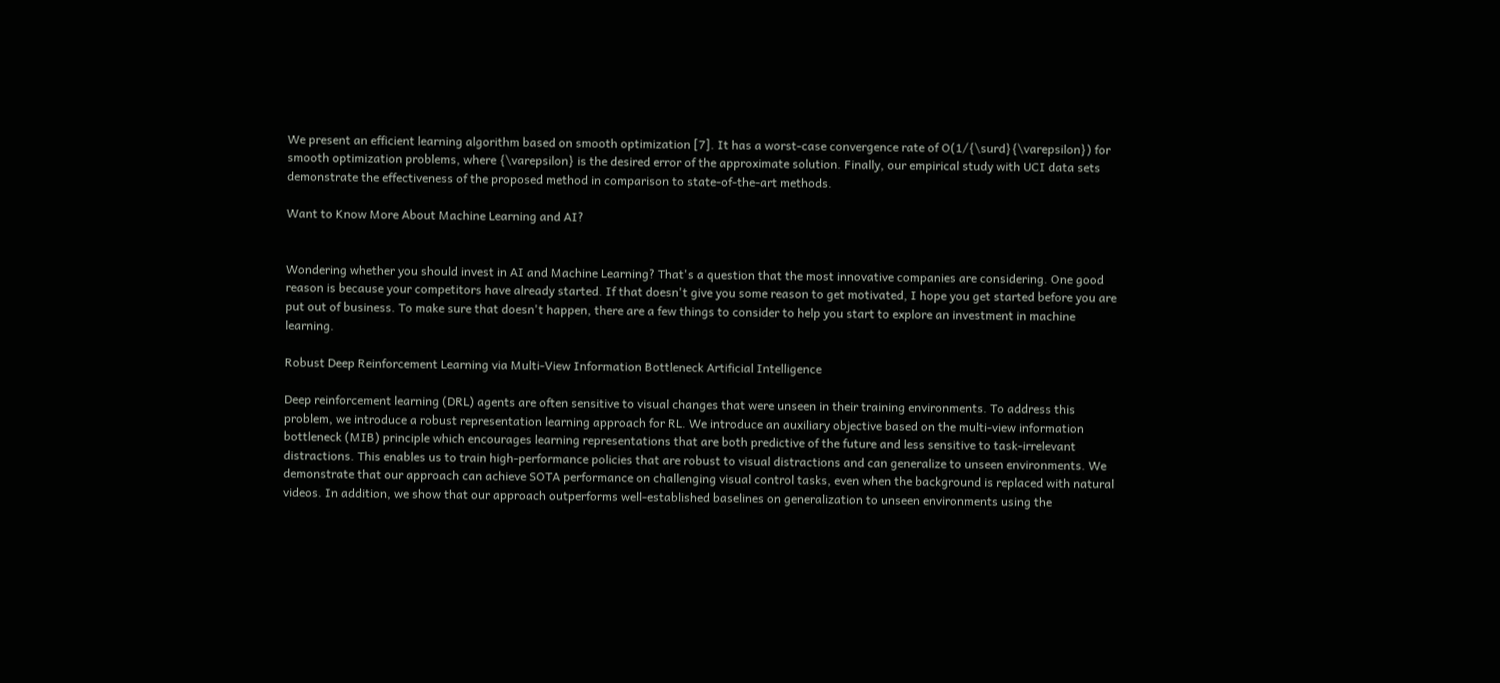We present an efficient learning algorithm based on smooth optimization [7]. It has a worst-case convergence rate of O(1/{\surd}{\varepsilon}) for smooth optimization problems, where {\varepsilon} is the desired error of the approximate solution. Finally, our empirical study with UCI data sets demonstrate the effectiveness of the proposed method in comparison to state-of-the-art methods.

Want to Know More About Machine Learning and AI?


Wondering whether you should invest in AI and Machine Learning? That's a question that the most innovative companies are considering. One good reason is because your competitors have already started. If that doesn't give you some reason to get motivated, I hope you get started before you are put out of business. To make sure that doesn't happen, there are a few things to consider to help you start to explore an investment in machine learning.

Robust Deep Reinforcement Learning via Multi-View Information Bottleneck Artificial Intelligence

Deep reinforcement learning (DRL) agents are often sensitive to visual changes that were unseen in their training environments. To address this problem, we introduce a robust representation learning approach for RL. We introduce an auxiliary objective based on the multi-view information bottleneck (MIB) principle which encourages learning representations that are both predictive of the future and less sensitive to task-irrelevant distractions. This enables us to train high-performance policies that are robust to visual distractions and can generalize to unseen environments. We demonstrate that our approach can achieve SOTA performance on challenging visual control tasks, even when the background is replaced with natural videos. In addition, we show that our approach outperforms well-established baselines on generalization to unseen environments using the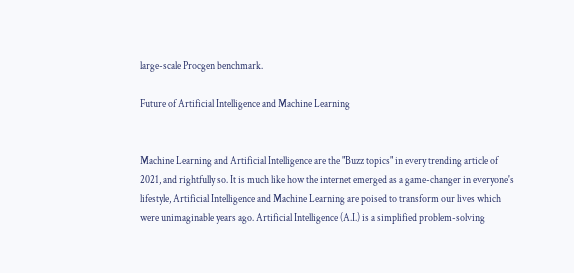large-scale Procgen benchmark.

Future of Artificial Intelligence and Machine Learning


Machine Learning and Artificial Intelligence are the "Buzz topics" in every trending article of 2021, and rightfully so. It is much like how the internet emerged as a game-changer in everyone's lifestyle, Artificial Intelligence and Machine Learning are poised to transform our lives which were unimaginable years ago. Artificial Intelligence (A.I.) is a simplified problem-solving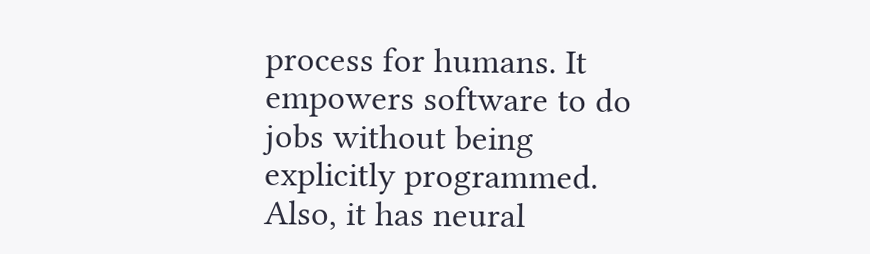process for humans. It empowers software to do jobs without being explicitly programmed. Also, it has neural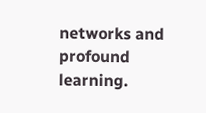networks and profound learning.